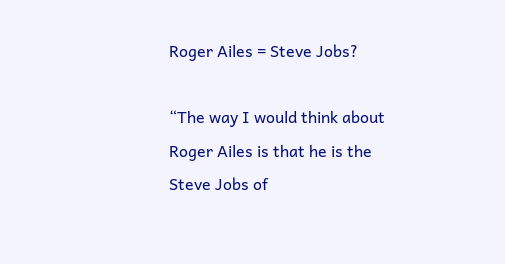Roger Ailes = Steve Jobs?

“The way I would think about Roger Ailes is that he is the Steve Jobs of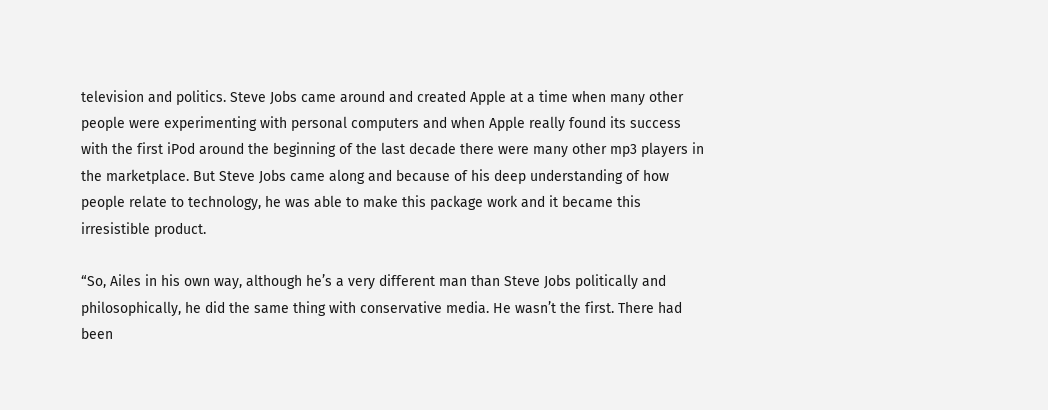television and politics. Steve Jobs came around and created Apple at a time when many other people were experimenting with personal computers and when Apple really found its success with the first iPod around the beginning of the last decade there were many other mp3 players in the marketplace. But Steve Jobs came along and because of his deep understanding of how people relate to technology, he was able to make this package work and it became this irresistible product.

“So, Ailes in his own way, although he’s a very different man than Steve Jobs politically and philosophically, he did the same thing with conservative media. He wasn’t the first. There had been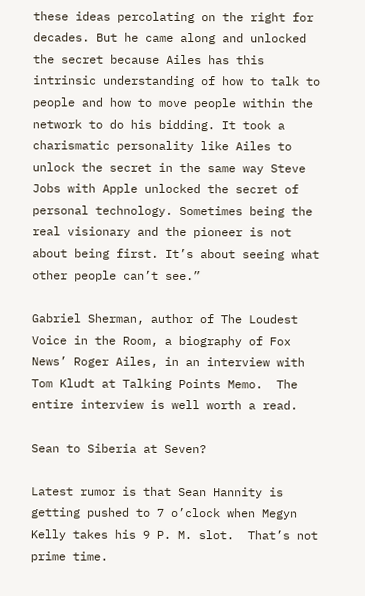these ideas percolating on the right for decades. But he came along and unlocked the secret because Ailes has this intrinsic understanding of how to talk to people and how to move people within the network to do his bidding. It took a charismatic personality like Ailes to unlock the secret in the same way Steve Jobs with Apple unlocked the secret of personal technology. Sometimes being the real visionary and the pioneer is not about being first. It’s about seeing what other people can’t see.”

Gabriel Sherman, author of The Loudest Voice in the Room, a biography of Fox News’ Roger Ailes, in an interview with Tom Kludt at Talking Points Memo.  The entire interview is well worth a read.

Sean to Siberia at Seven?

Latest rumor is that Sean Hannity is getting pushed to 7 o’clock when Megyn Kelly takes his 9 P. M. slot.  That’s not prime time.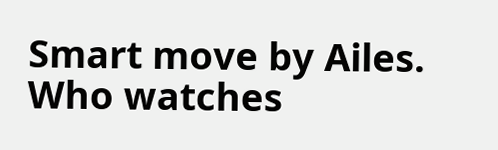Smart move by Ailes.  Who watches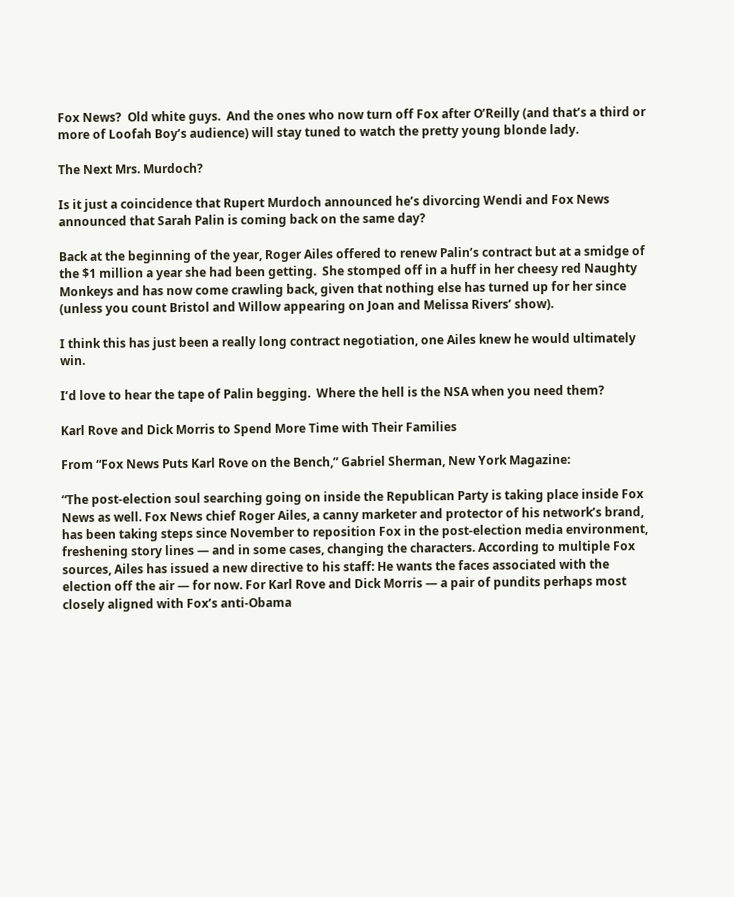Fox News?  Old white guys.  And the ones who now turn off Fox after O’Reilly (and that’s a third or more of Loofah Boy’s audience) will stay tuned to watch the pretty young blonde lady.

The Next Mrs. Murdoch?

Is it just a coincidence that Rupert Murdoch announced he’s divorcing Wendi and Fox News announced that Sarah Palin is coming back on the same day?

Back at the beginning of the year, Roger Ailes offered to renew Palin’s contract but at a smidge of the $1 million a year she had been getting.  She stomped off in a huff in her cheesy red Naughty Monkeys and has now come crawling back, given that nothing else has turned up for her since (unless you count Bristol and Willow appearing on Joan and Melissa Rivers’ show).

I think this has just been a really long contract negotiation, one Ailes knew he would ultimately win.

I’d love to hear the tape of Palin begging.  Where the hell is the NSA when you need them?

Karl Rove and Dick Morris to Spend More Time with Their Families

From “Fox News Puts Karl Rove on the Bench,” Gabriel Sherman, New York Magazine:

“The post-election soul searching going on inside the Republican Party is taking place inside Fox News as well. Fox News chief Roger Ailes, a canny marketer and protector of his network’s brand, has been taking steps since November to reposition Fox in the post-election media environment, freshening story lines — and in some cases, changing the characters. According to multiple Fox sources, Ailes has issued a new directive to his staff: He wants the faces associated with the election off the air — for now. For Karl Rove and Dick Morris — a pair of pundits perhaps most closely aligned with Fox’s anti-Obama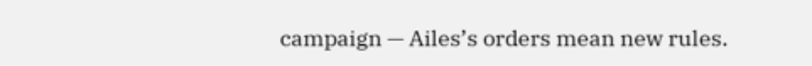campaign — Ailes’s orders mean new rules.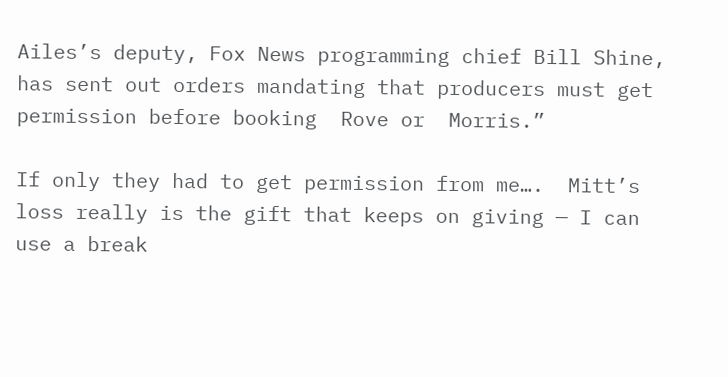Ailes’s deputy, Fox News programming chief Bill Shine, has sent out orders mandating that producers must get permission before booking  Rove or  Morris.”

If only they had to get permission from me….  Mitt’s loss really is the gift that keeps on giving — I can use a break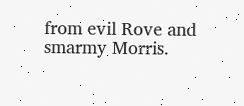from evil Rove and smarmy Morris.